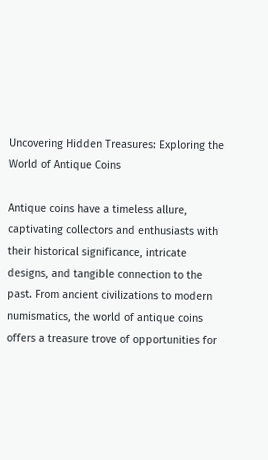Uncovering Hidden Treasures: Exploring the World of Antique Coins

Antique coins have a timeless allure, captivating collectors and enthusiasts with their historical significance, intricate designs, and tangible connection to the past. From ancient civilizations to modern numismatics, the world of antique coins offers a treasure trove of opportunities for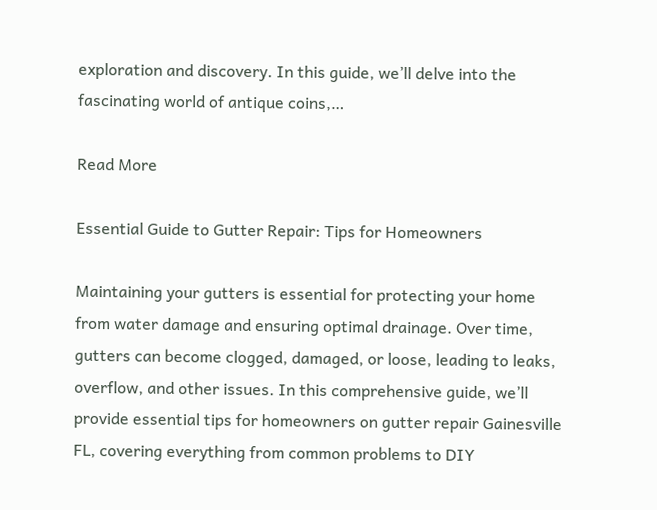exploration and discovery. In this guide, we’ll delve into the fascinating world of antique coins,…

Read More

Essential Guide to Gutter Repair: Tips for Homeowners

Maintaining your gutters is essential for protecting your home from water damage and ensuring optimal drainage. Over time, gutters can become clogged, damaged, or loose, leading to leaks, overflow, and other issues. In this comprehensive guide, we’ll provide essential tips for homeowners on gutter repair Gainesville FL, covering everything from common problems to DIY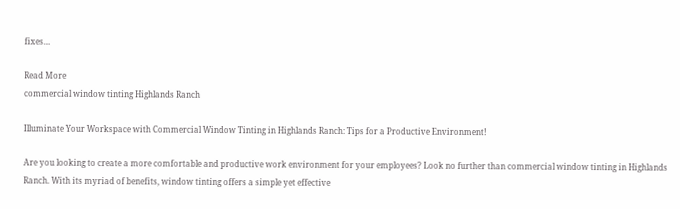fixes…

Read More
commercial window tinting Highlands Ranch

Illuminate Your Workspace with Commercial Window Tinting in Highlands Ranch: Tips for a Productive Environment!

Are you looking to create a more comfortable and productive work environment for your employees? Look no further than commercial window tinting in Highlands Ranch. With its myriad of benefits, window tinting offers a simple yet effective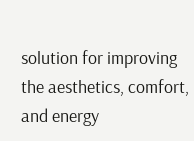solution for improving the aesthetics, comfort, and energy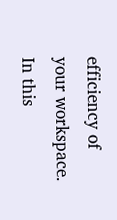efficiency of your workspace. In this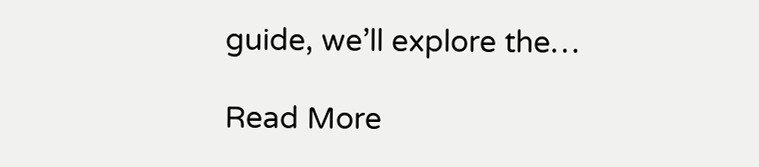guide, we’ll explore the…

Read More